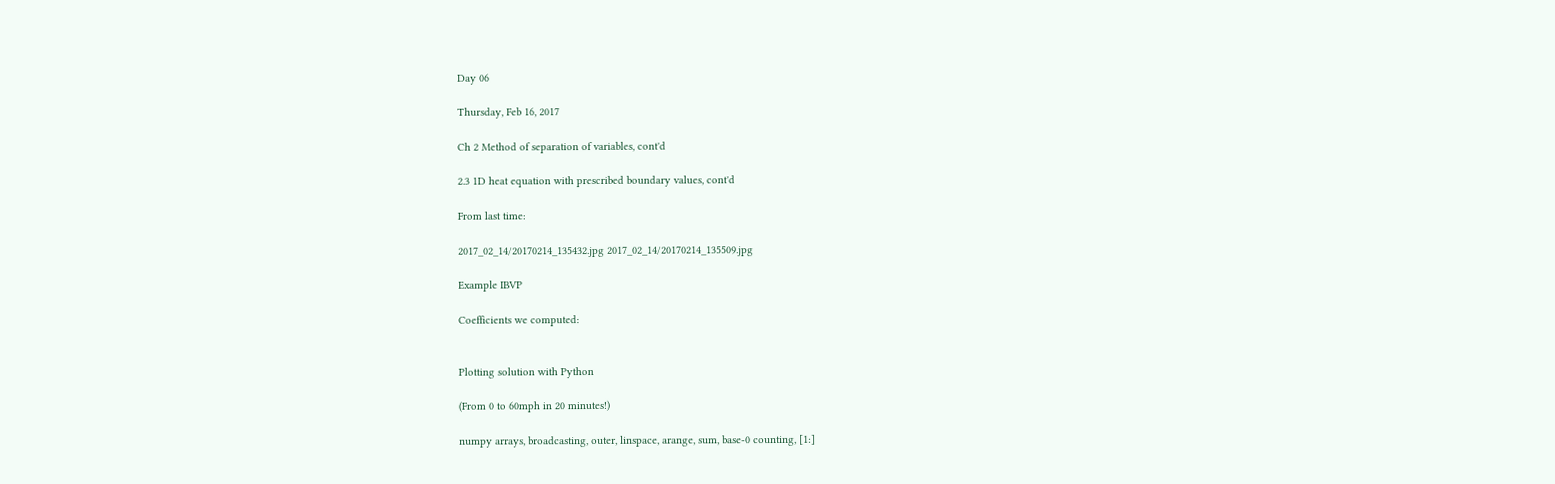Day 06

Thursday, Feb 16, 2017

Ch 2 Method of separation of variables, cont'd

2.3 1D heat equation with prescribed boundary values, cont'd

From last time:

2017_02_14/20170214_135432.jpg 2017_02_14/20170214_135509.jpg

Example IBVP

Coefficients we computed:


Plotting solution with Python

(From 0 to 60mph in 20 minutes!)

numpy arrays, broadcasting, outer, linspace, arange, sum, base-0 counting, [1:]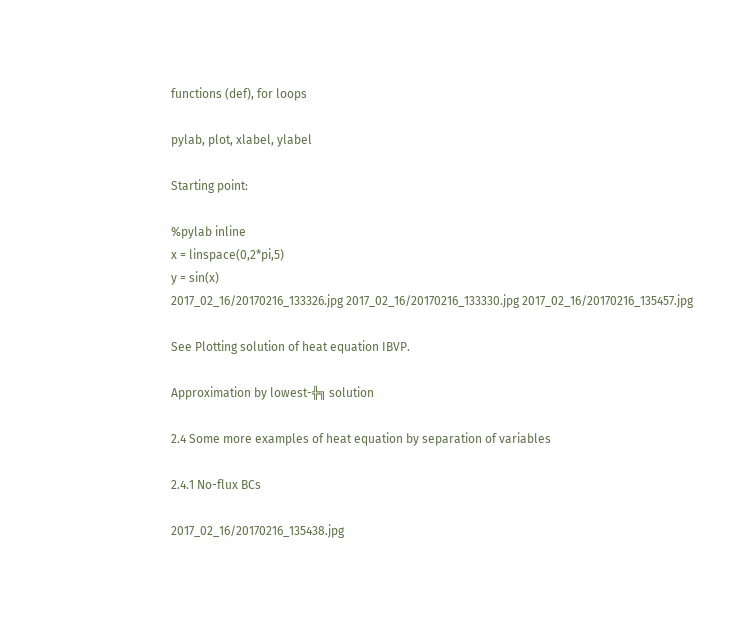functions (def), for loops

pylab, plot, xlabel, ylabel

Starting point:

%pylab inline
x = linspace(0,2*pi,5)
y = sin(x)
2017_02_16/20170216_133326.jpg 2017_02_16/20170216_133330.jpg 2017_02_16/20170216_135457.jpg

See Plotting solution of heat equation IBVP.

Approximation by lowest-╬╗ solution

2.4 Some more examples of heat equation by separation of variables

2.4.1 No-flux BCs

2017_02_16/20170216_135438.jpg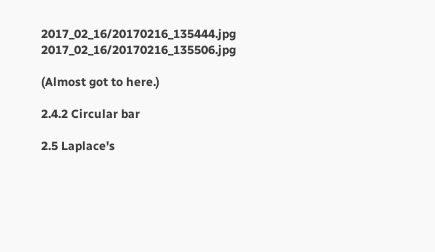2017_02_16/20170216_135444.jpg 2017_02_16/20170216_135506.jpg

(Almost got to here.)

2.4.2 Circular bar

2.5 Laplace's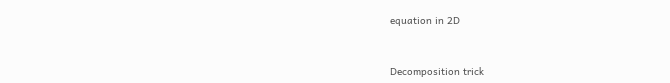equation in 2D


Decomposition trick